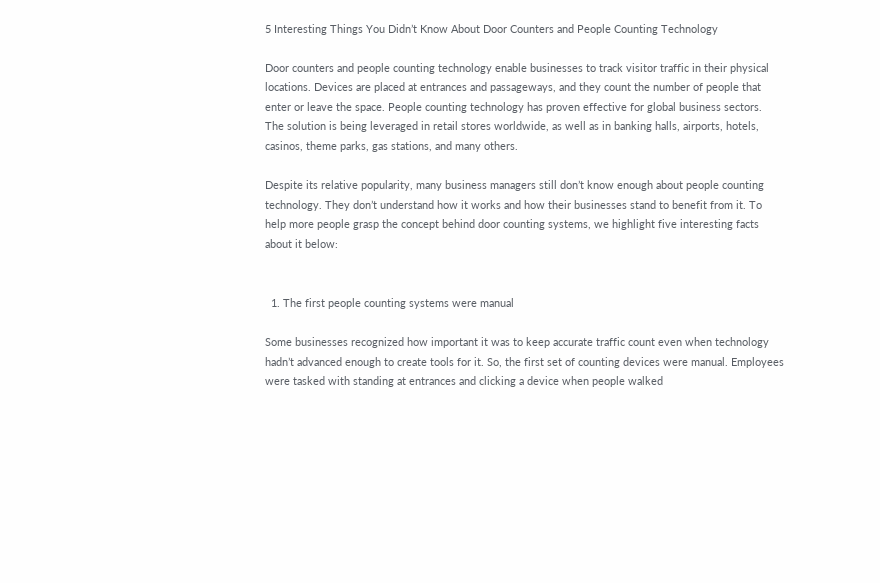5 Interesting Things You Didn’t Know About Door Counters and People Counting Technology

Door counters and people counting technology enable businesses to track visitor traffic in their physical locations. Devices are placed at entrances and passageways, and they count the number of people that enter or leave the space. People counting technology has proven effective for global business sectors.  The solution is being leveraged in retail stores worldwide, as well as in banking halls, airports, hotels, casinos, theme parks, gas stations, and many others.

Despite its relative popularity, many business managers still don’t know enough about people counting technology. They don’t understand how it works and how their businesses stand to benefit from it. To help more people grasp the concept behind door counting systems, we highlight five interesting facts about it below:


  1. The first people counting systems were manual

Some businesses recognized how important it was to keep accurate traffic count even when technology hadn’t advanced enough to create tools for it. So, the first set of counting devices were manual. Employees were tasked with standing at entrances and clicking a device when people walked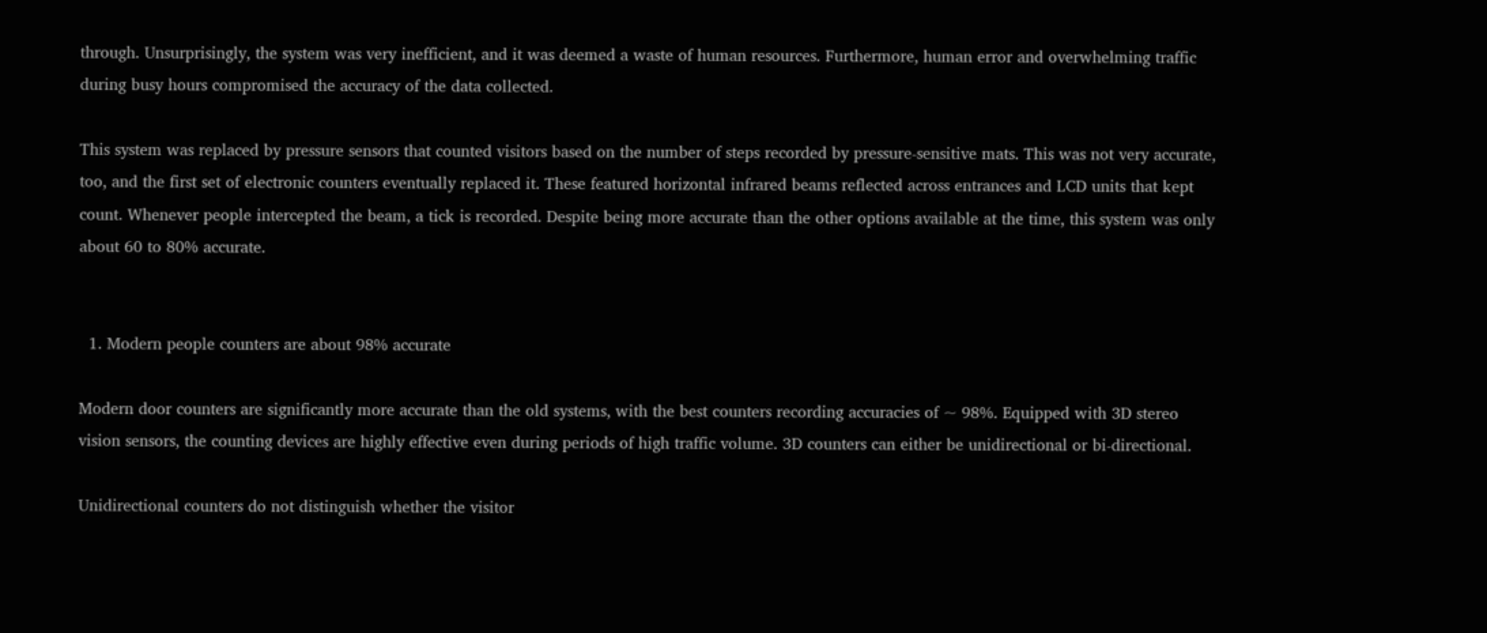through. Unsurprisingly, the system was very inefficient, and it was deemed a waste of human resources. Furthermore, human error and overwhelming traffic during busy hours compromised the accuracy of the data collected.

This system was replaced by pressure sensors that counted visitors based on the number of steps recorded by pressure-sensitive mats. This was not very accurate, too, and the first set of electronic counters eventually replaced it. These featured horizontal infrared beams reflected across entrances and LCD units that kept count. Whenever people intercepted the beam, a tick is recorded. Despite being more accurate than the other options available at the time, this system was only about 60 to 80% accurate.


  1. Modern people counters are about 98% accurate

Modern door counters are significantly more accurate than the old systems, with the best counters recording accuracies of ~ 98%. Equipped with 3D stereo vision sensors, the counting devices are highly effective even during periods of high traffic volume. 3D counters can either be unidirectional or bi-directional.

Unidirectional counters do not distinguish whether the visitor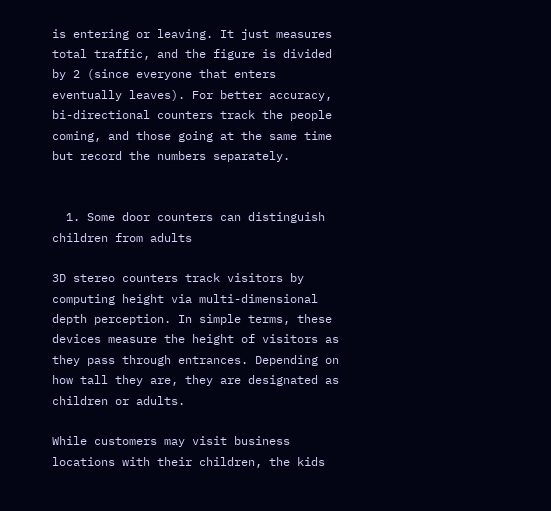is entering or leaving. It just measures total traffic, and the figure is divided by 2 (since everyone that enters eventually leaves). For better accuracy, bi-directional counters track the people coming, and those going at the same time but record the numbers separately.


  1. Some door counters can distinguish children from adults

3D stereo counters track visitors by computing height via multi-dimensional depth perception. In simple terms, these devices measure the height of visitors as they pass through entrances. Depending on how tall they are, they are designated as children or adults.

While customers may visit business locations with their children, the kids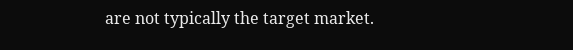are not typically the target market.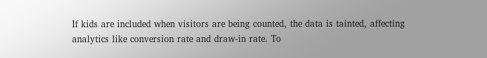If kids are included when visitors are being counted, the data is tainted, affecting analytics like conversion rate and draw-in rate. To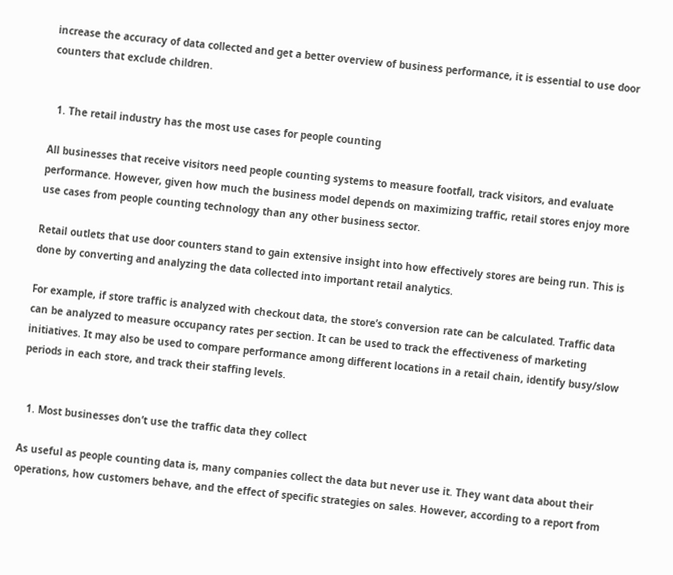increase the accuracy of data collected and get a better overview of business performance, it is essential to use door counters that exclude children.


  1. The retail industry has the most use cases for people counting

All businesses that receive visitors need people counting systems to measure footfall, track visitors, and evaluate performance. However, given how much the business model depends on maximizing traffic, retail stores enjoy more use cases from people counting technology than any other business sector.

Retail outlets that use door counters stand to gain extensive insight into how effectively stores are being run. This is done by converting and analyzing the data collected into important retail analytics.

For example, if store traffic is analyzed with checkout data, the store’s conversion rate can be calculated. Traffic data can be analyzed to measure occupancy rates per section. It can be used to track the effectiveness of marketing initiatives. It may also be used to compare performance among different locations in a retail chain, identify busy/slow periods in each store, and track their staffing levels.


  1. Most businesses don’t use the traffic data they collect

As useful as people counting data is, many companies collect the data but never use it. They want data about their operations, how customers behave, and the effect of specific strategies on sales. However, according to a report from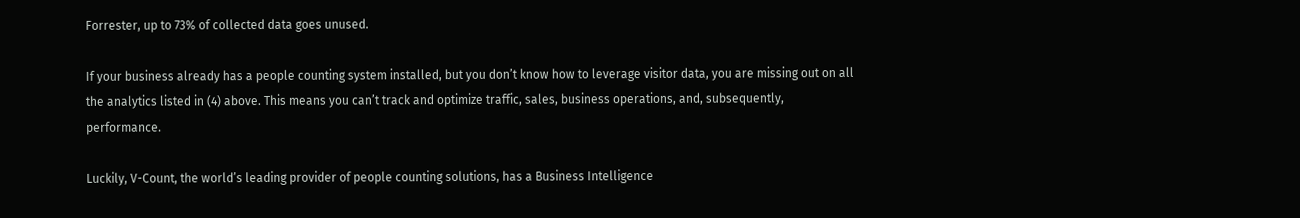Forrester, up to 73% of collected data goes unused.

If your business already has a people counting system installed, but you don’t know how to leverage visitor data, you are missing out on all the analytics listed in (4) above. This means you can’t track and optimize traffic, sales, business operations, and, subsequently, performance.

Luckily, V-Count, the world’s leading provider of people counting solutions, has a Business Intelligence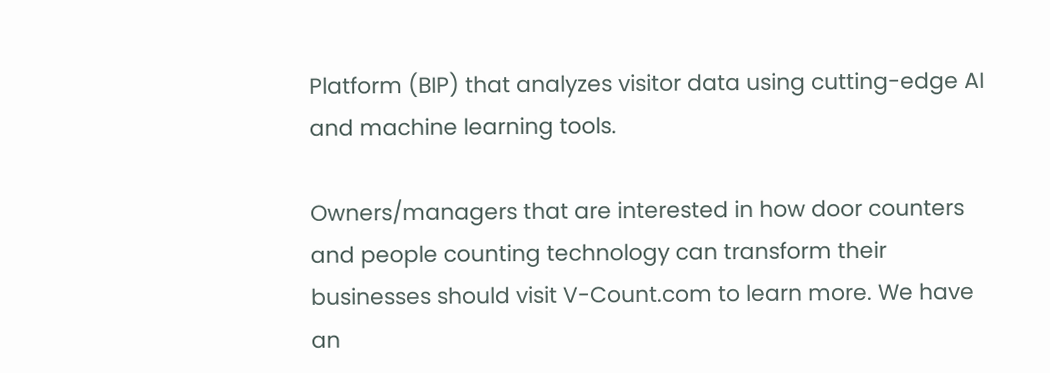Platform (BIP) that analyzes visitor data using cutting-edge AI and machine learning tools.

Owners/managers that are interested in how door counters and people counting technology can transform their businesses should visit V-Count.com to learn more. We have an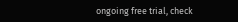ongoing free trial, check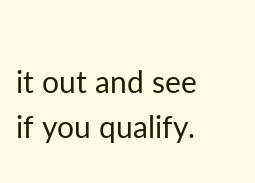it out and see if you qualify.